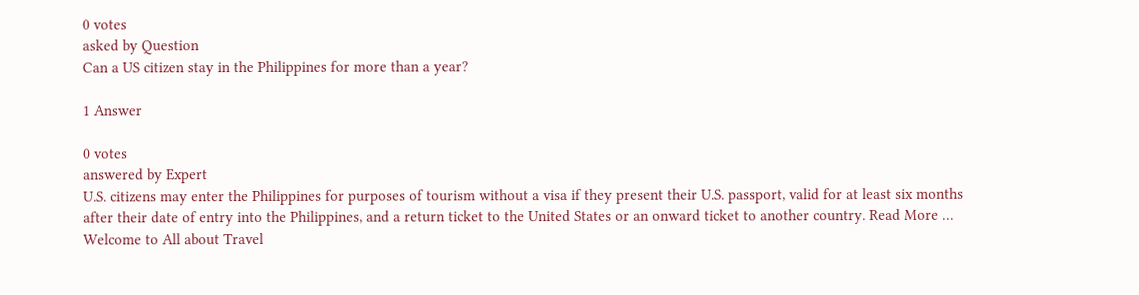0 votes
asked by Question
Can a US citizen stay in the Philippines for more than a year?

1 Answer

0 votes
answered by Expert
U.S. citizens may enter the Philippines for purposes of tourism without a visa if they present their U.S. passport, valid for at least six months after their date of entry into the Philippines, and a return ticket to the United States or an onward ticket to another country. Read More …
Welcome to All about Travel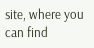site, where you can find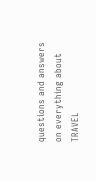questions and answers on everything about TRAVEL